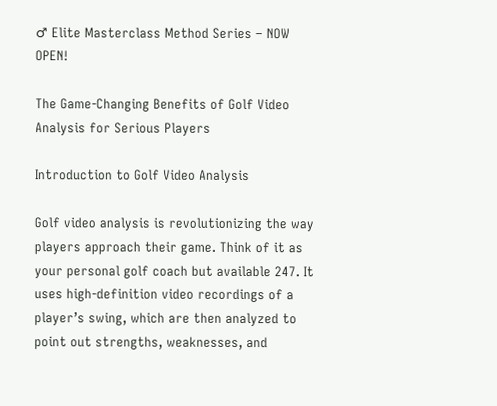♂ Elite Masterclass Method Series – NOW OPEN!

The Game-Changing Benefits of Golf Video Analysis for Serious Players

Introduction to Golf Video Analysis

Golf video analysis is revolutionizing the way players approach their game. Think of it as your personal golf coach but available 247. It uses high-definition video recordings of a player’s swing, which are then analyzed to point out strengths, weaknesses, and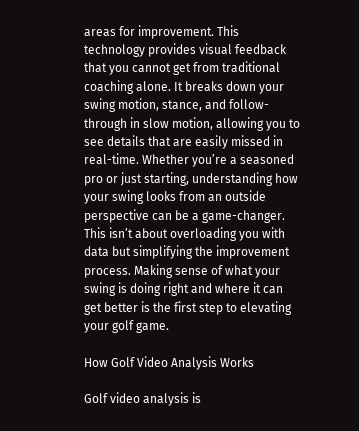areas for improvement. This technology provides visual feedback that you cannot get from traditional coaching alone. It breaks down your swing motion, stance, and follow-through in slow motion, allowing you to see details that are easily missed in real-time. Whether you’re a seasoned pro or just starting, understanding how your swing looks from an outside perspective can be a game-changer. This isn’t about overloading you with data but simplifying the improvement process. Making sense of what your swing is doing right and where it can get better is the first step to elevating your golf game.

How Golf Video Analysis Works

Golf video analysis is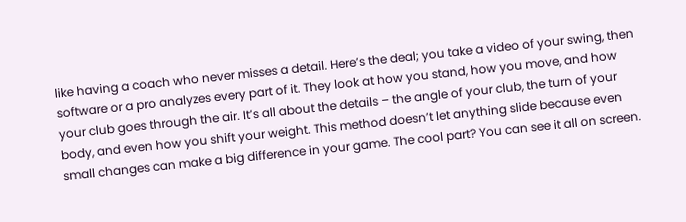like having a coach who never misses a detail. Here’s the deal; you take a video of your swing, then software or a pro analyzes every part of it. They look at how you stand, how you move, and how your club goes through the air. It’s all about the details – the angle of your club, the turn of your body, and even how you shift your weight. This method doesn’t let anything slide because even small changes can make a big difference in your game. The cool part? You can see it all on screen.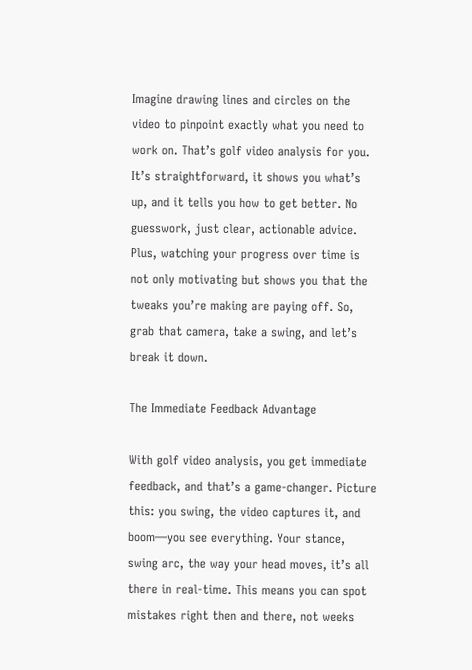Imagine drawing lines and circles on the video to pinpoint exactly what you need to work on. That’s golf video analysis for you. It’s straightforward, it shows you what’s up, and it tells you how to get better. No guesswork, just clear, actionable advice. Plus, watching your progress over time is not only motivating but shows you that the tweaks you’re making are paying off. So, grab that camera, take a swing, and let’s break it down.

The Immediate Feedback Advantage

With golf video analysis, you get immediate feedback, and that’s a game-changer. Picture this: you swing, the video captures it, and boom—you see everything. Your stance, swing arc, the way your head moves, it’s all there in real-time. This means you can spot mistakes right then and there, not weeks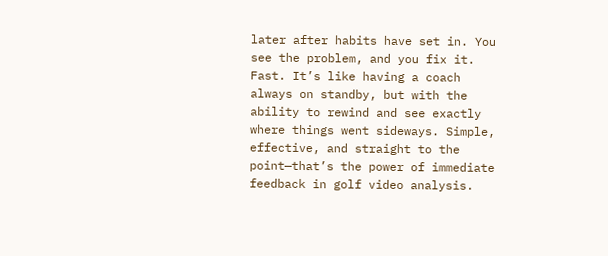later after habits have set in. You see the problem, and you fix it. Fast. It’s like having a coach always on standby, but with the ability to rewind and see exactly where things went sideways. Simple, effective, and straight to the point—that’s the power of immediate feedback in golf video analysis.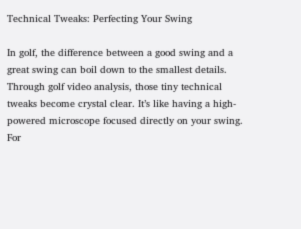Technical Tweaks: Perfecting Your Swing

In golf, the difference between a good swing and a great swing can boil down to the smallest details. Through golf video analysis, those tiny technical tweaks become crystal clear. It’s like having a high-powered microscope focused directly on your swing. For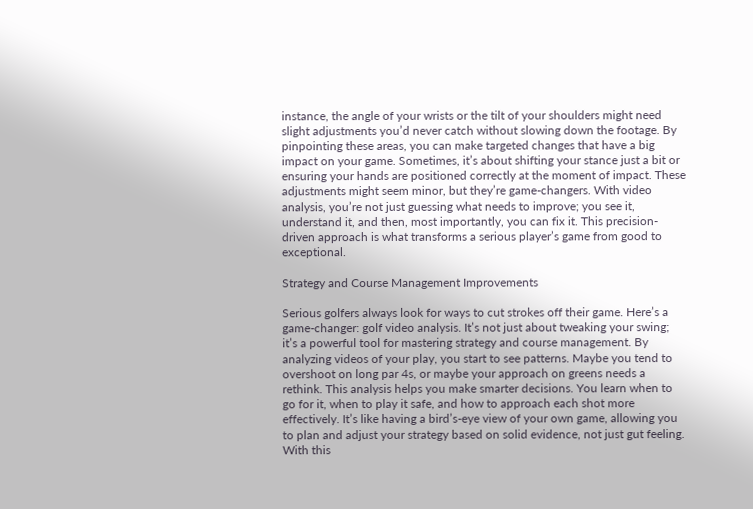instance, the angle of your wrists or the tilt of your shoulders might need slight adjustments you’d never catch without slowing down the footage. By pinpointing these areas, you can make targeted changes that have a big impact on your game. Sometimes, it’s about shifting your stance just a bit or ensuring your hands are positioned correctly at the moment of impact. These adjustments might seem minor, but they’re game-changers. With video analysis, you’re not just guessing what needs to improve; you see it, understand it, and then, most importantly, you can fix it. This precision-driven approach is what transforms a serious player’s game from good to exceptional.

Strategy and Course Management Improvements

Serious golfers always look for ways to cut strokes off their game. Here’s a game-changer: golf video analysis. It’s not just about tweaking your swing; it’s a powerful tool for mastering strategy and course management. By analyzing videos of your play, you start to see patterns. Maybe you tend to overshoot on long par 4s, or maybe your approach on greens needs a rethink. This analysis helps you make smarter decisions. You learn when to go for it, when to play it safe, and how to approach each shot more effectively. It’s like having a bird’s-eye view of your own game, allowing you to plan and adjust your strategy based on solid evidence, not just gut feeling. With this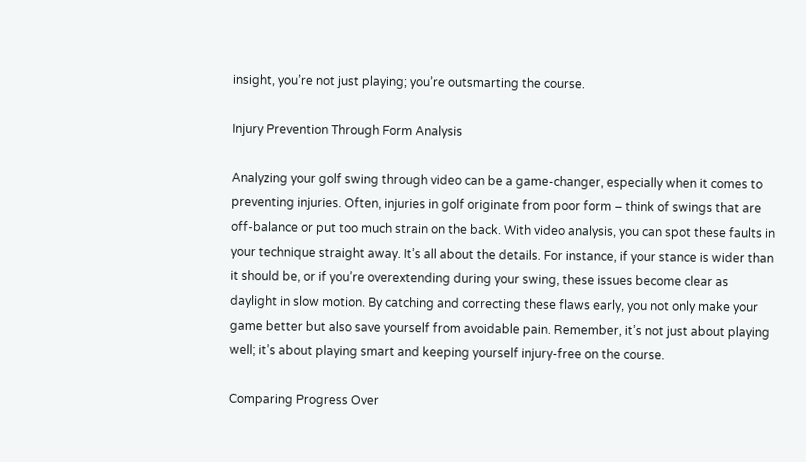insight, you’re not just playing; you’re outsmarting the course.

Injury Prevention Through Form Analysis

Analyzing your golf swing through video can be a game-changer, especially when it comes to preventing injuries. Often, injuries in golf originate from poor form – think of swings that are off-balance or put too much strain on the back. With video analysis, you can spot these faults in your technique straight away. It’s all about the details. For instance, if your stance is wider than it should be, or if you’re overextending during your swing, these issues become clear as daylight in slow motion. By catching and correcting these flaws early, you not only make your game better but also save yourself from avoidable pain. Remember, it’s not just about playing well; it’s about playing smart and keeping yourself injury-free on the course.

Comparing Progress Over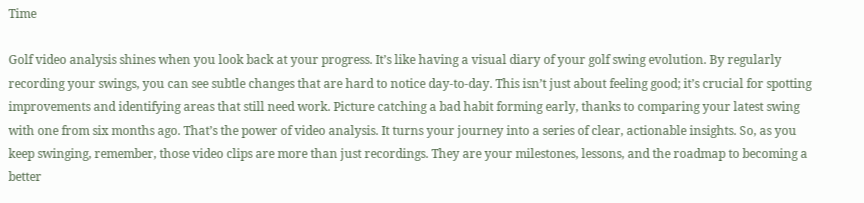Time

Golf video analysis shines when you look back at your progress. It’s like having a visual diary of your golf swing evolution. By regularly recording your swings, you can see subtle changes that are hard to notice day-to-day. This isn’t just about feeling good; it’s crucial for spotting improvements and identifying areas that still need work. Picture catching a bad habit forming early, thanks to comparing your latest swing with one from six months ago. That’s the power of video analysis. It turns your journey into a series of clear, actionable insights. So, as you keep swinging, remember, those video clips are more than just recordings. They are your milestones, lessons, and the roadmap to becoming a better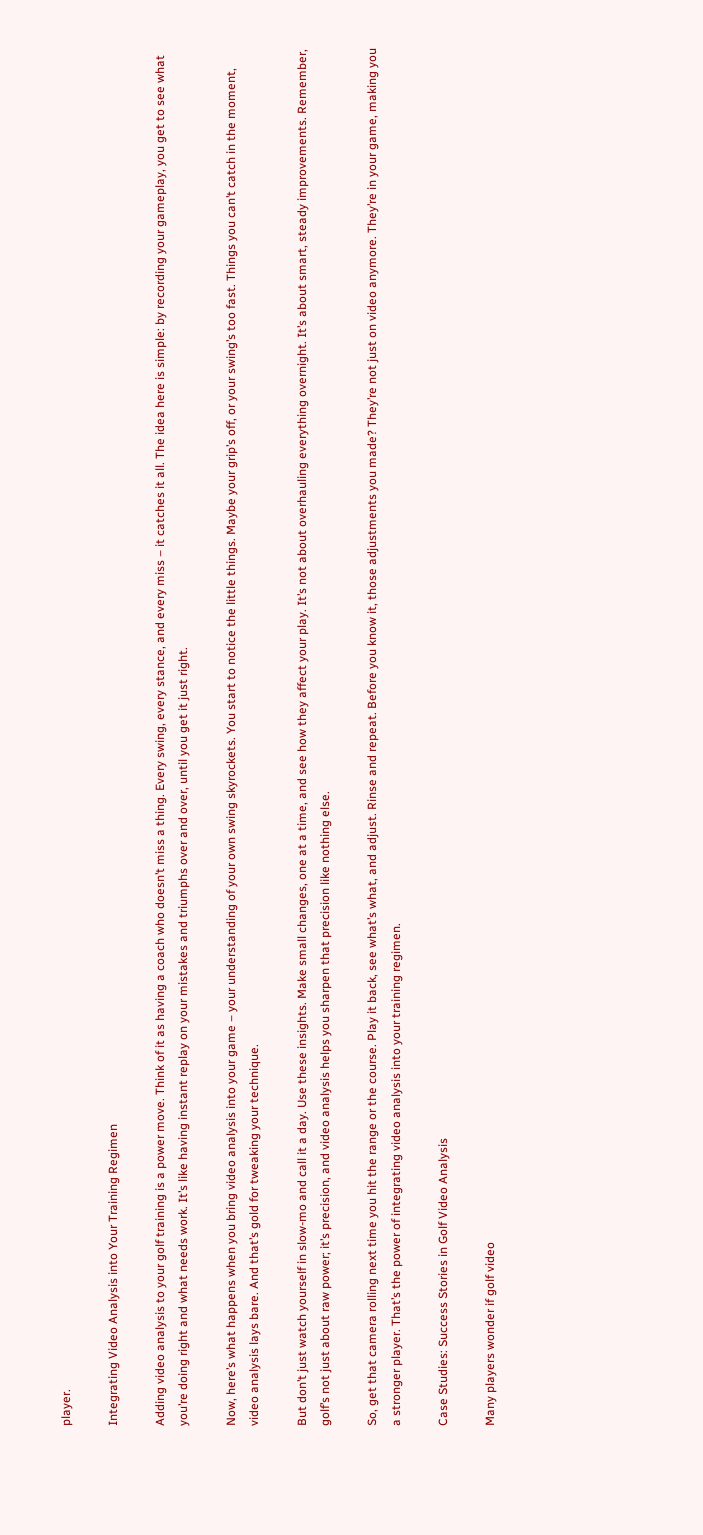player.

Integrating Video Analysis into Your Training Regimen

Adding video analysis to your golf training is a power move. Think of it as having a coach who doesn’t miss a thing. Every swing, every stance, and every miss – it catches it all. The idea here is simple: by recording your gameplay, you get to see what you’re doing right and what needs work. It’s like having instant replay on your mistakes and triumphs over and over, until you get it just right.

Now, here’s what happens when you bring video analysis into your game – your understanding of your own swing skyrockets. You start to notice the little things. Maybe your grip’s off, or your swing’s too fast. Things you can’t catch in the moment, video analysis lays bare. And that’s gold for tweaking your technique.

But don’t just watch yourself in slow-mo and call it a day. Use these insights. Make small changes, one at a time, and see how they affect your play. It’s not about overhauling everything overnight. It’s about smart, steady improvements. Remember, golf’s not just about raw power; it’s precision, and video analysis helps you sharpen that precision like nothing else.

So, get that camera rolling next time you hit the range or the course. Play it back, see what’s what, and adjust. Rinse and repeat. Before you know it, those adjustments you made? They’re not just on video anymore. They’re in your game, making you a stronger player. That’s the power of integrating video analysis into your training regimen.

Case Studies: Success Stories in Golf Video Analysis

Many players wonder if golf video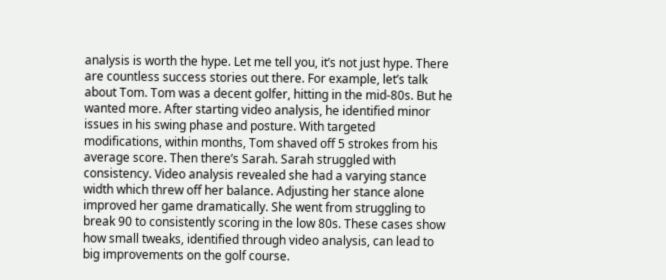analysis is worth the hype. Let me tell you, it’s not just hype. There are countless success stories out there. For example, let’s talk about Tom. Tom was a decent golfer, hitting in the mid-80s. But he wanted more. After starting video analysis, he identified minor issues in his swing phase and posture. With targeted modifications, within months, Tom shaved off 5 strokes from his average score. Then there’s Sarah. Sarah struggled with consistency. Video analysis revealed she had a varying stance width which threw off her balance. Adjusting her stance alone improved her game dramatically. She went from struggling to break 90 to consistently scoring in the low 80s. These cases show how small tweaks, identified through video analysis, can lead to big improvements on the golf course.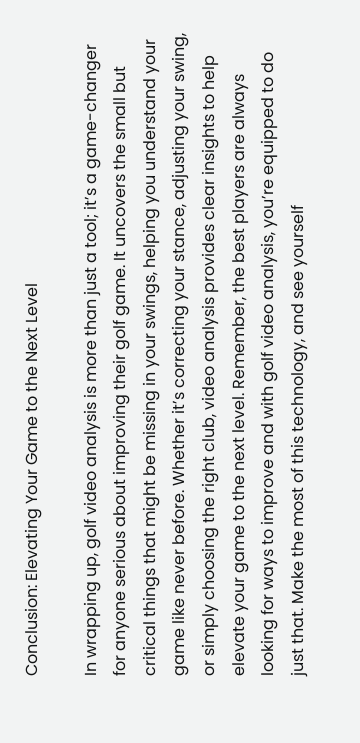Conclusion: Elevating Your Game to the Next Level

In wrapping up, golf video analysis is more than just a tool; it’s a game-changer for anyone serious about improving their golf game. It uncovers the small but critical things that might be missing in your swings, helping you understand your game like never before. Whether it’s correcting your stance, adjusting your swing, or simply choosing the right club, video analysis provides clear insights to help elevate your game to the next level. Remember, the best players are always looking for ways to improve and with golf video analysis, you’re equipped to do just that. Make the most of this technology, and see yourself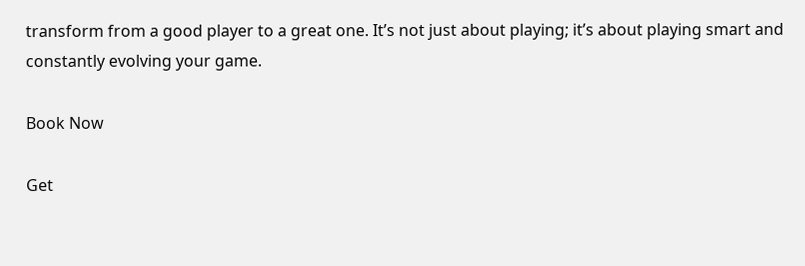transform from a good player to a great one. It’s not just about playing; it’s about playing smart and constantly evolving your game.

Book Now

Get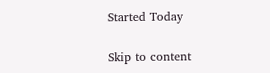Started Today

Skip to content